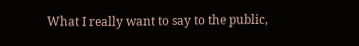What I really want to say to the public,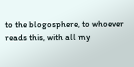to the blogosphere, to whoever reads this, with all my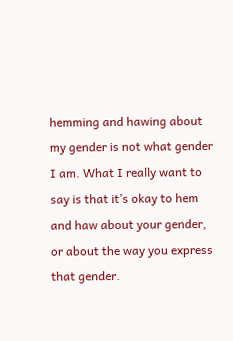hemming and hawing about my gender is not what gender I am. What I really want to say is that it’s okay to hem and haw about your gender, or about the way you express that gender.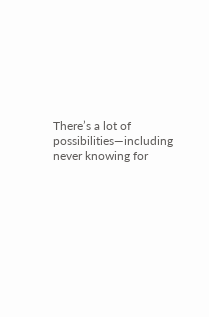There’s a lot of possibilities—including never knowing for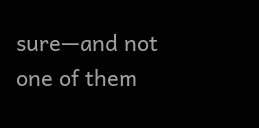sure—and not one of them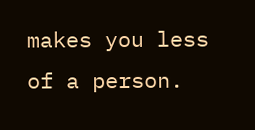makes you less of a person.